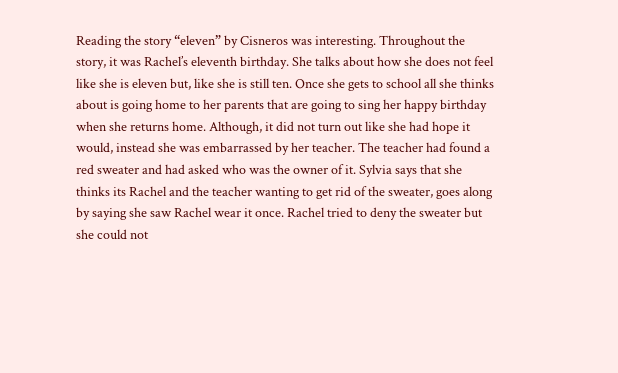Reading the story “eleven” by Cisneros was interesting. Throughout the story, it was Rachel’s eleventh birthday. She talks about how she does not feel like she is eleven but, like she is still ten. Once she gets to school all she thinks about is going home to her parents that are going to sing her happy birthday when she returns home. Although, it did not turn out like she had hope it would, instead she was embarrassed by her teacher. The teacher had found a red sweater and had asked who was the owner of it. Sylvia says that she thinks its Rachel and the teacher wanting to get rid of the sweater, goes along by saying she saw Rachel wear it once. Rachel tried to deny the sweater but she could not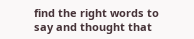find the right words to say and thought that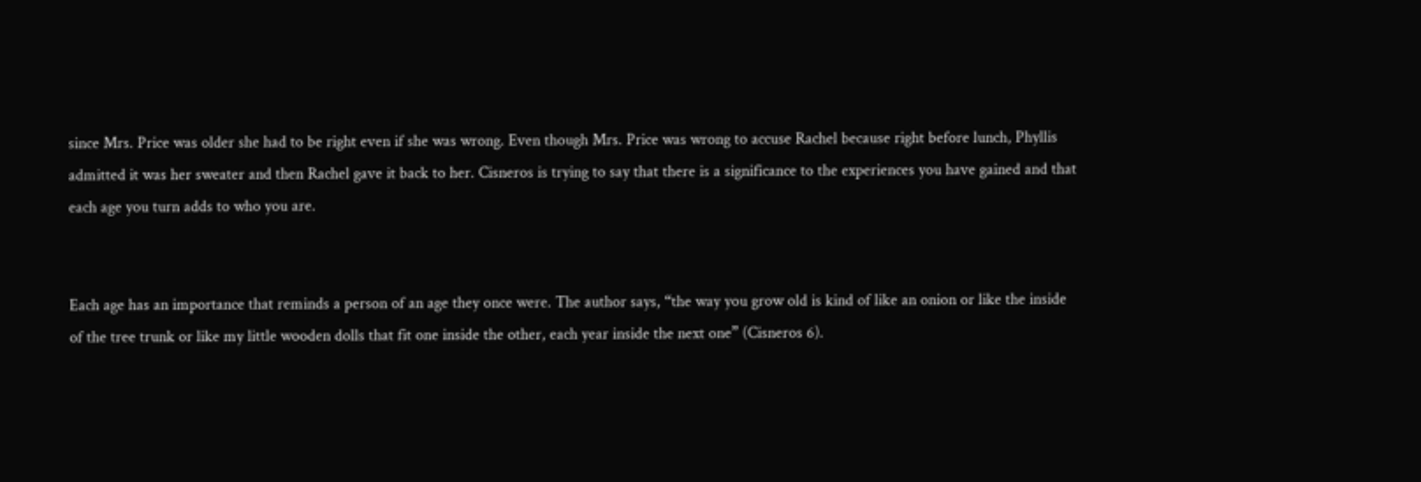since Mrs. Price was older she had to be right even if she was wrong. Even though Mrs. Price was wrong to accuse Rachel because right before lunch, Phyllis admitted it was her sweater and then Rachel gave it back to her. Cisneros is trying to say that there is a significance to the experiences you have gained and that each age you turn adds to who you are.


Each age has an importance that reminds a person of an age they once were. The author says, “the way you grow old is kind of like an onion or like the inside of the tree trunk or like my little wooden dolls that fit one inside the other, each year inside the next one” (Cisneros 6).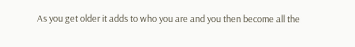As you get older it adds to who you are and you then become all the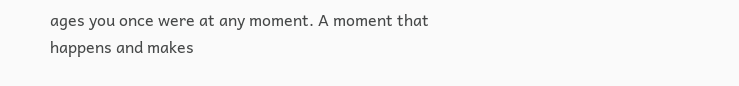ages you once were at any moment. A moment that happens and makes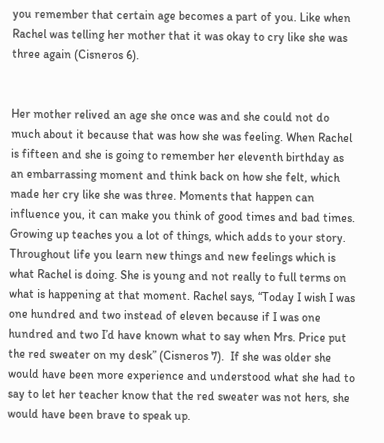you remember that certain age becomes a part of you. Like when Rachel was telling her mother that it was okay to cry like she was three again (Cisneros 6).


Her mother relived an age she once was and she could not do much about it because that was how she was feeling. When Rachel is fifteen and she is going to remember her eleventh birthday as an embarrassing moment and think back on how she felt, which made her cry like she was three. Moments that happen can influence you, it can make you think of good times and bad times. Growing up teaches you a lot of things, which adds to your story. Throughout life you learn new things and new feelings which is what Rachel is doing. She is young and not really to full terms on what is happening at that moment. Rachel says, “Today I wish I was one hundred and two instead of eleven because if I was one hundred and two I’d have known what to say when Mrs. Price put the red sweater on my desk” (Cisneros 7).  If she was older she would have been more experience and understood what she had to say to let her teacher know that the red sweater was not hers, she would have been brave to speak up.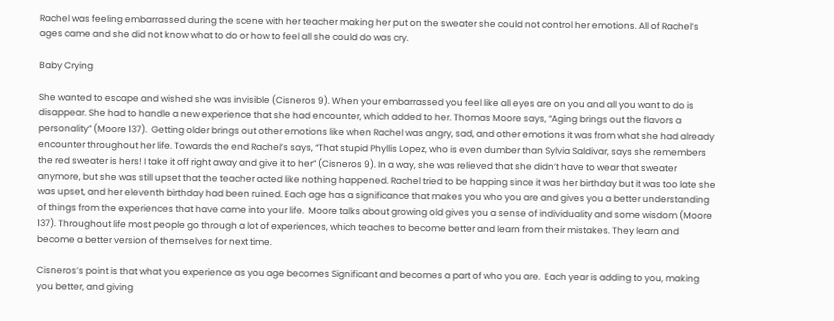Rachel was feeling embarrassed during the scene with her teacher making her put on the sweater she could not control her emotions. All of Rachel’s ages came and she did not know what to do or how to feel all she could do was cry.

Baby Crying

She wanted to escape and wished she was invisible (Cisneros 9). When your embarrassed you feel like all eyes are on you and all you want to do is disappear. She had to handle a new experience that she had encounter, which added to her. Thomas Moore says, “Aging brings out the flavors a personality” (Moore 137).  Getting older brings out other emotions like when Rachel was angry, sad, and other emotions it was from what she had already encounter throughout her life. Towards the end Rachel’s says, “That stupid Phyllis Lopez, who is even dumber than Sylvia Saldivar, says she remembers the red sweater is hers! I take it off right away and give it to her” (Cisneros 9). In a way, she was relieved that she didn’t have to wear that sweater anymore, but she was still upset that the teacher acted like nothing happened. Rachel tried to be happing since it was her birthday but it was too late she was upset, and her eleventh birthday had been ruined. Each age has a significance that makes you who you are and gives you a better understanding of things from the experiences that have came into your life.  Moore talks about growing old gives you a sense of individuality and some wisdom (Moore 137). Throughout life most people go through a lot of experiences, which teaches to become better and learn from their mistakes. They learn and become a better version of themselves for next time.

Cisneros’s point is that what you experience as you age becomes Significant and becomes a part of who you are.  Each year is adding to you, making you better, and giving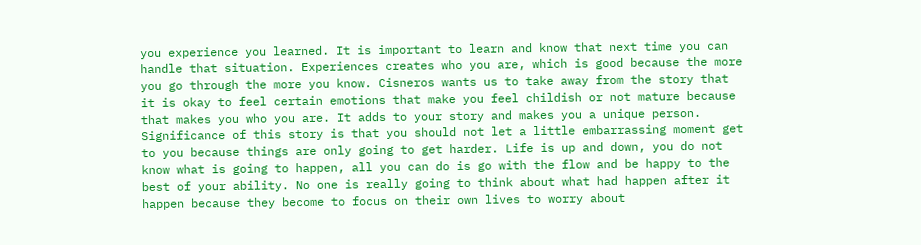you experience you learned. It is important to learn and know that next time you can handle that situation. Experiences creates who you are, which is good because the more you go through the more you know. Cisneros wants us to take away from the story that it is okay to feel certain emotions that make you feel childish or not mature because that makes you who you are. It adds to your story and makes you a unique person. Significance of this story is that you should not let a little embarrassing moment get to you because things are only going to get harder. Life is up and down, you do not know what is going to happen, all you can do is go with the flow and be happy to the best of your ability. No one is really going to think about what had happen after it happen because they become to focus on their own lives to worry about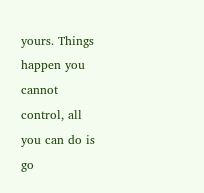yours. Things happen you cannot control, all you can do is go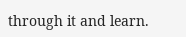through it and learn.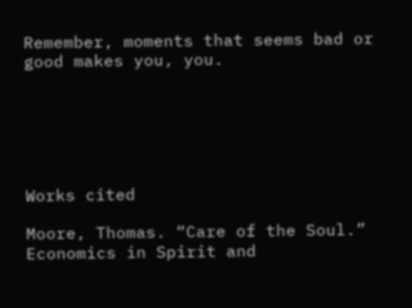Remember, moments that seems bad or good makes you, you.






Works cited

Moore, Thomas. “Care of the Soul.” Economics in Spirit and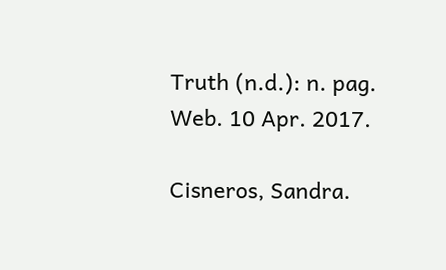Truth (n.d.): n. pag. Web. 10 Apr. 2017.

Cisneros, Sandra.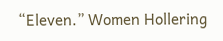“Eleven.” Women Hollering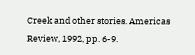Creek and other stories. Americas Review, 1992, pp. 6-9.